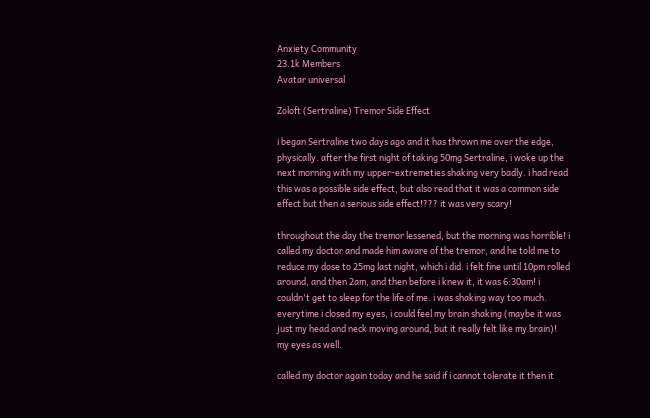Anxiety Community
23.1k Members
Avatar universal

Zoloft (Sertraline) Tremor Side Effect

i began Sertraline two days ago and it has thrown me over the edge, physically. after the first night of taking 50mg Sertraline, i woke up the next morning with my upper-extremeties shaking very badly. i had read this was a possible side effect, but also read that it was a common side effect but then a serious side effect!??? it was very scary!

throughout the day the tremor lessened, but the morning was horrible! i called my doctor and made him aware of the tremor, and he told me to reduce my dose to 25mg last night, which i did. i felt fine until 10pm rolled around, and then 2am, and then before i knew it, it was 6:30am! i couldn't get to sleep for the life of me. i was shaking way too much. everytime i closed my eyes, i could feel my brain shaking (maybe it was just my head and neck moving around, but it really felt like my brain)! my eyes as well.

called my doctor again today and he said if i cannot tolerate it then it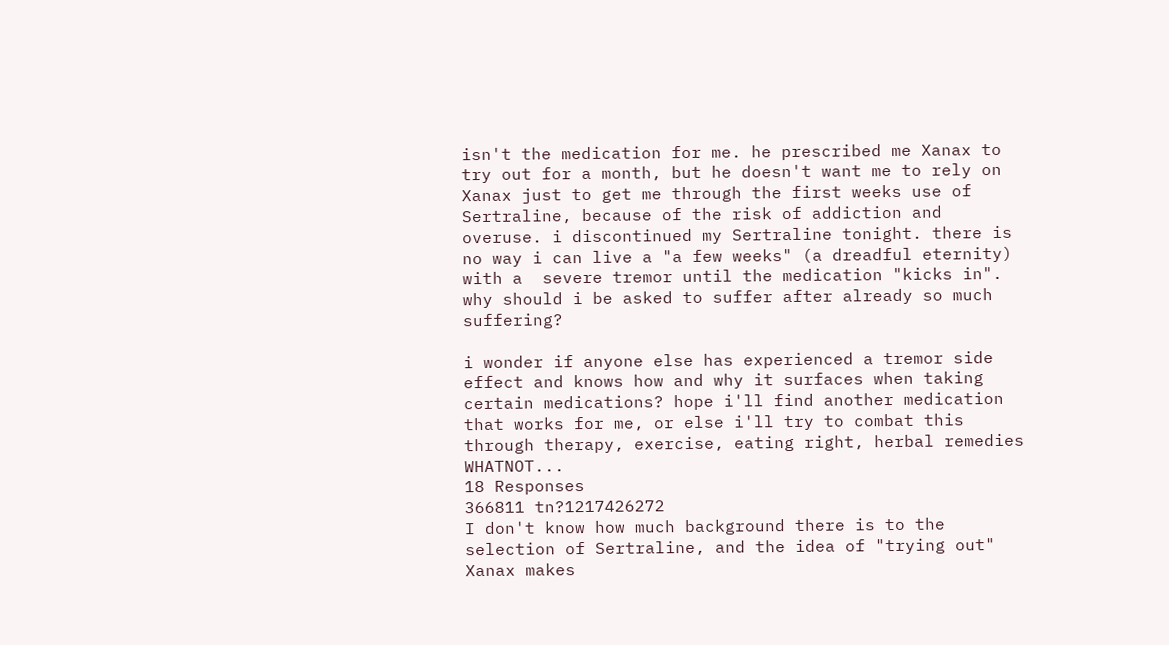isn't the medication for me. he prescribed me Xanax to try out for a month, but he doesn't want me to rely on Xanax just to get me through the first weeks use of Sertraline, because of the risk of addiction and overuse. i discontinued my Sertraline tonight. there is no way i can live a "a few weeks" (a dreadful eternity) with a  severe tremor until the medication "kicks in". why should i be asked to suffer after already so much suffering?

i wonder if anyone else has experienced a tremor side effect and knows how and why it surfaces when taking certain medications? hope i'll find another medication that works for me, or else i'll try to combat this through therapy, exercise, eating right, herbal remedies WHATNOT...
18 Responses
366811 tn?1217426272
I don't know how much background there is to the selection of Sertraline, and the idea of "trying out" Xanax makes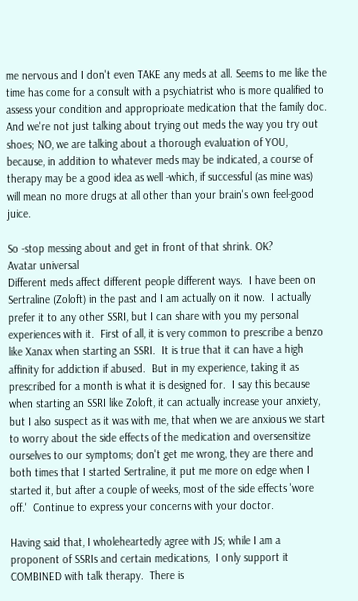me nervous and I don't even TAKE any meds at all. Seems to me like the time has come for a consult with a psychiatrist who is more qualified to assess your condition and approprioate medication that the family doc. And we're not just talking about trying out meds the way you try out shoes; NO, we are talking about a thorough evaluation of YOU, because, in addition to whatever meds may be indicated, a course of therapy may be a good idea as well -which, if successful (as mine was) will mean no more drugs at all other than your brain's own feel-good juice.

So -stop messing about and get in front of that shrink. OK?
Avatar universal
Different meds affect different people different ways.  I have been on Sertraline (Zoloft) in the past and I am actually on it now.  I actually prefer it to any other SSRI, but I can share with you my personal experiences with it.  First of all, it is very common to prescribe a benzo like Xanax when starting an SSRI.  It is true that it can have a high affinity for addiction if abused.  But in my experience, taking it as prescribed for a month is what it is designed for.  I say this because when starting an SSRI like Zoloft, it can actually increase your anxiety, but I also suspect as it was with me, that when we are anxious we start to worry about the side effects of the medication and oversensitize ourselves to our symptoms; don't get me wrong, they are there and both times that I started Sertraline, it put me more on edge when I started it, but after a couple of weeks, most of the side effects 'wore off.'  Continue to express your concerns with your doctor.

Having said that, I wholeheartedly agree with JS; while I am a proponent of SSRIs and certain medications,  I only support it COMBINED with talk therapy.  There is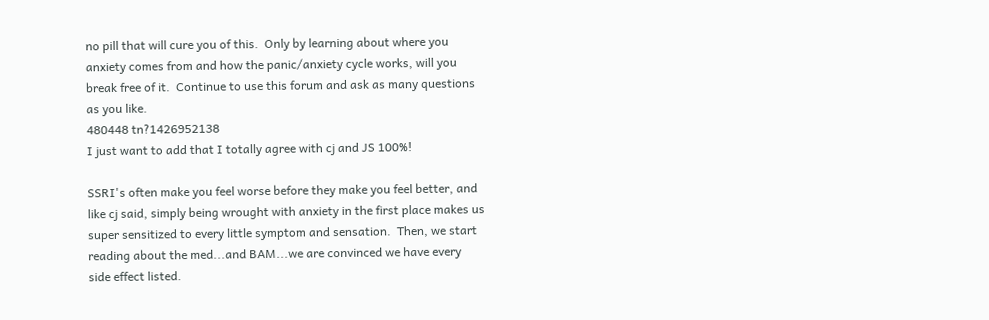no pill that will cure you of this.  Only by learning about where you anxiety comes from and how the panic/anxiety cycle works, will you break free of it.  Continue to use this forum and ask as many questions as you like.
480448 tn?1426952138
I just want to add that I totally agree with cj and JS 100%!

SSRI's often make you feel worse before they make you feel better, and like cj said, simply being wrought with anxiety in the first place makes us super sensitized to every little symptom and sensation.  Then, we start reading about the med...and BAM...we are convinced we have every side effect listed.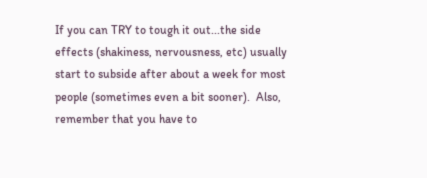If you can TRY to tough it out...the side effects (shakiness, nervousness, etc) usually start to subside after about a week for most people (sometimes even a bit sooner).  Also, remember that you have to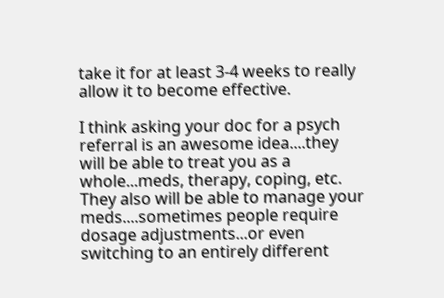take it for at least 3-4 weeks to really allow it to become effective.

I think asking your doc for a psych referral is an awesome idea....they will be able to treat you as a whole...meds, therapy, coping, etc.  They also will be able to manage your meds....sometimes people require dosage adjustments...or even switching to an entirely different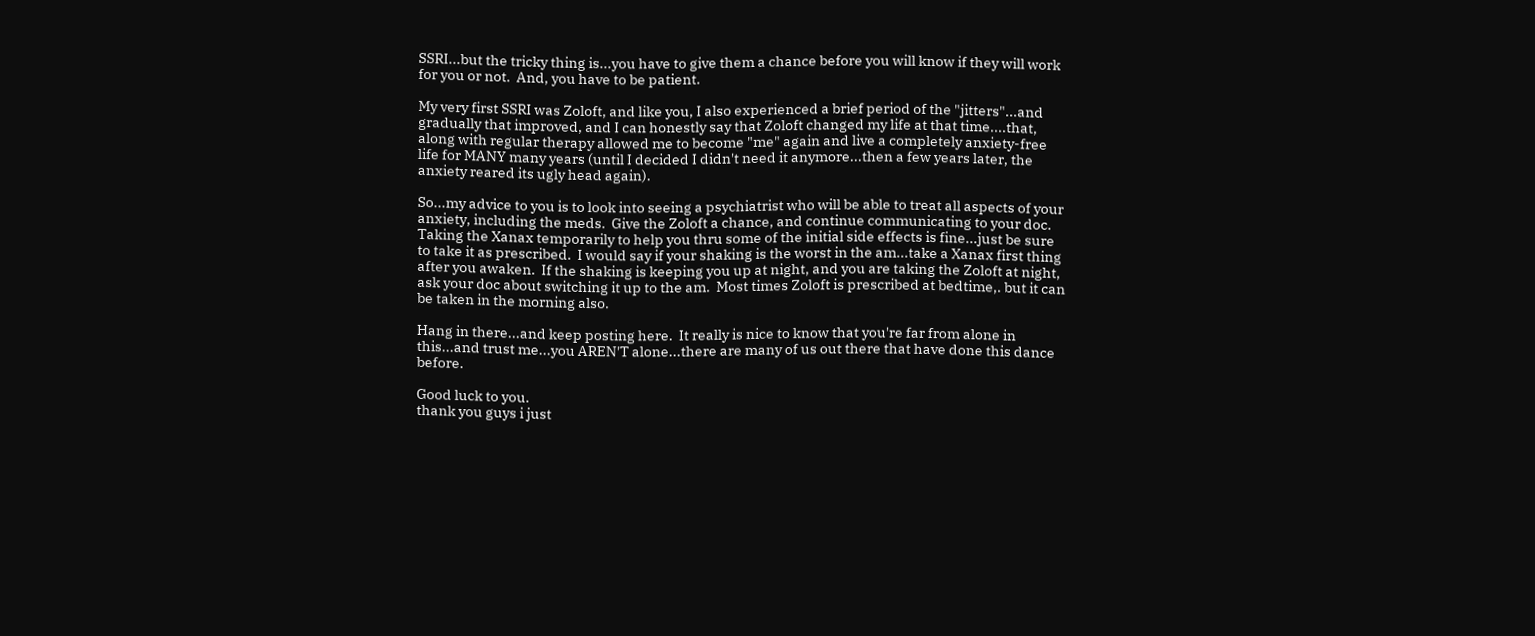SSRI...but the tricky thing is...you have to give them a chance before you will know if they will work for you or not.  And, you have to be patient.

My very first SSRI was Zoloft, and like you, I also experienced a brief period of the "jitters"...and gradually that improved, and I can honestly say that Zoloft changed my life at that time....that, along with regular therapy allowed me to become "me" again and live a completely anxiety-free life for MANY many years (until I decided I didn't need it anymore...then a few years later, the anxiety reared its ugly head again).

So...my advice to you is to look into seeing a psychiatrist who will be able to treat all aspects of your anxiety, including the meds.  Give the Zoloft a chance, and continue communicating to your doc.  Taking the Xanax temporarily to help you thru some of the initial side effects is fine...just be sure to take it as prescribed.  I would say if your shaking is the worst in the am...take a Xanax first thing after you awaken.  If the shaking is keeping you up at night, and you are taking the Zoloft at night, ask your doc about switching it up to the am.  Most times Zoloft is prescribed at bedtime,. but it can be taken in the morning also.

Hang in there...and keep posting here.  It really is nice to know that you're far from alone in this...and trust me...you AREN'T alone...there are many of us out there that have done this dance before.

Good luck to you.
thank you guys i just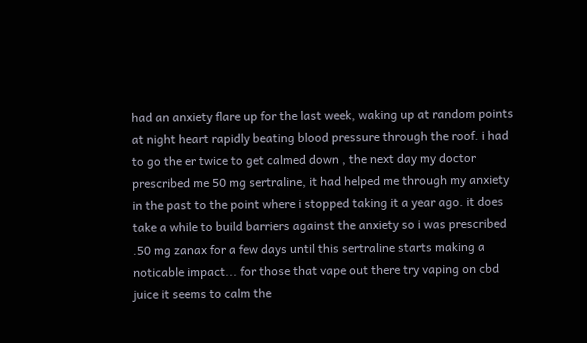had an anxiety flare up for the last week, waking up at random points at night heart rapidly beating blood pressure through the roof. i had to go the er twice to get calmed down , the next day my doctor prescribed me 50 mg sertraline, it had helped me through my anxiety in the past to the point where i stopped taking it a year ago. it does take a while to build barriers against the anxiety so i was prescribed .50 mg zanax for a few days until this sertraline starts making a noticable impact... for those that vape out there try vaping on cbd juice it seems to calm the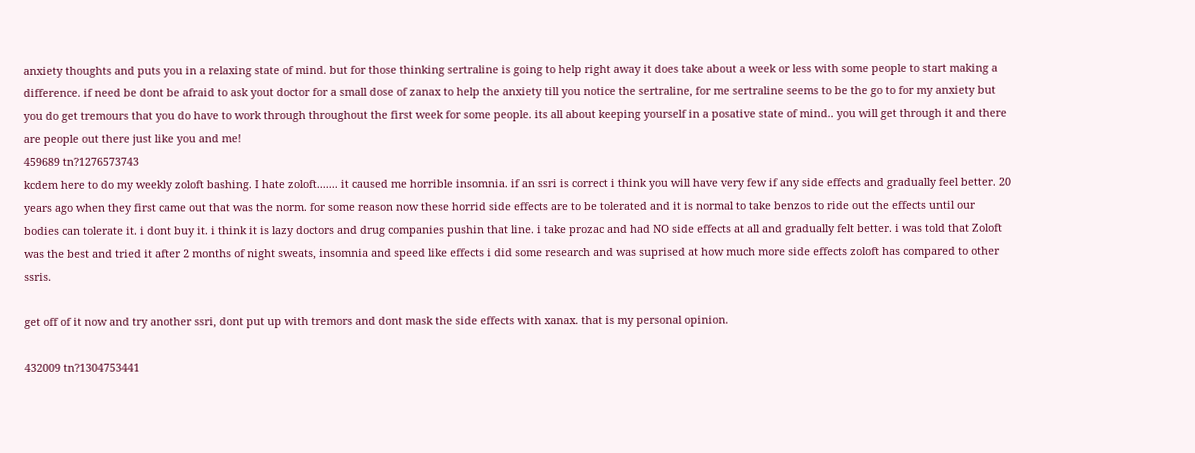anxiety thoughts and puts you in a relaxing state of mind. but for those thinking sertraline is going to help right away it does take about a week or less with some people to start making a difference. if need be dont be afraid to ask yout doctor for a small dose of zanax to help the anxiety till you notice the sertraline, for me sertraline seems to be the go to for my anxiety but you do get tremours that you do have to work through throughout the first week for some people. its all about keeping yourself in a posative state of mind.. you will get through it and there are people out there just like you and me!
459689 tn?1276573743
kcdem here to do my weekly zoloft bashing. I hate zoloft....... it caused me horrible insomnia. if an ssri is correct i think you will have very few if any side effects and gradually feel better. 20 years ago when they first came out that was the norm. for some reason now these horrid side effects are to be tolerated and it is normal to take benzos to ride out the effects until our bodies can tolerate it. i dont buy it. i think it is lazy doctors and drug companies pushin that line. i take prozac and had NO side effects at all and gradually felt better. i was told that Zoloft was the best and tried it after 2 months of night sweats, insomnia and speed like effects i did some research and was suprised at how much more side effects zoloft has compared to other ssris.

get off of it now and try another ssri, dont put up with tremors and dont mask the side effects with xanax. that is my personal opinion.

432009 tn?1304753441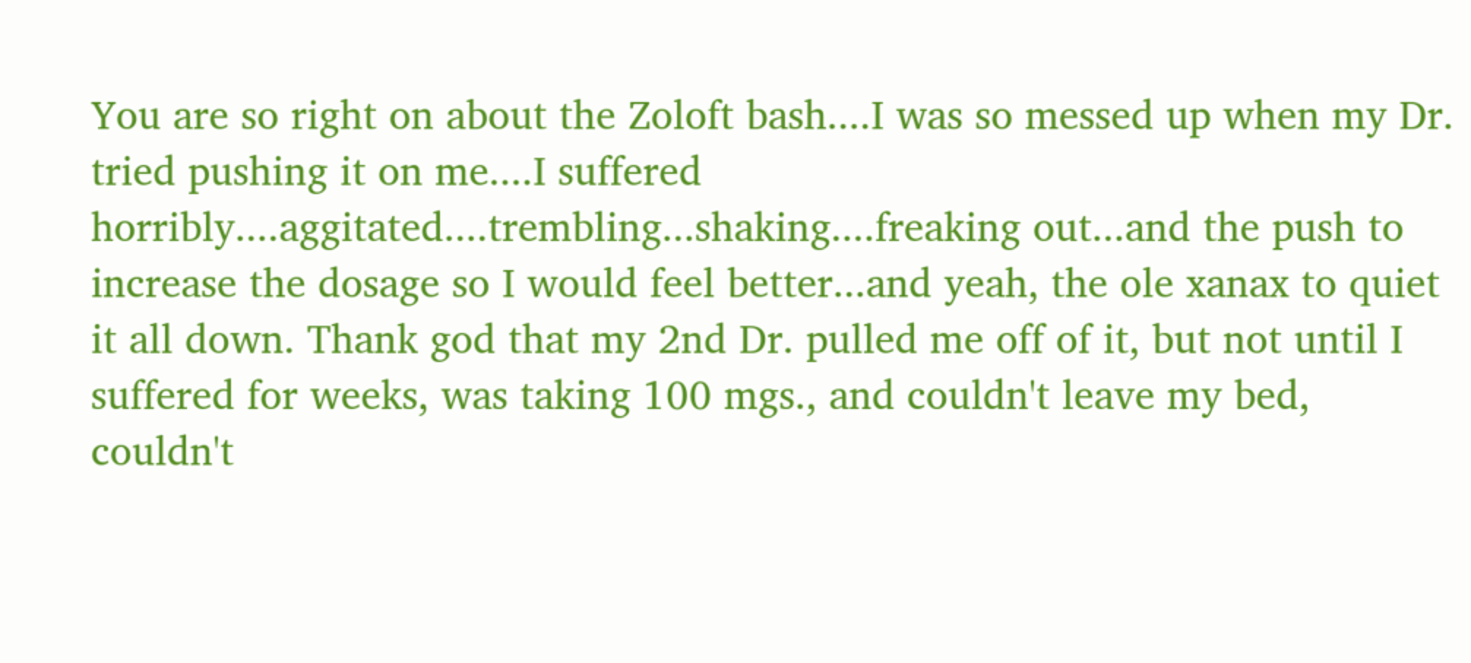You are so right on about the Zoloft bash....I was so messed up when my Dr. tried pushing it on me....I suffered horribly....aggitated....trembling...shaking....freaking out...and the push to increase the dosage so I would feel better...and yeah, the ole xanax to quiet it all down. Thank god that my 2nd Dr. pulled me off of it, but not until I suffered for weeks, was taking 100 mgs., and couldn't leave my bed, couldn't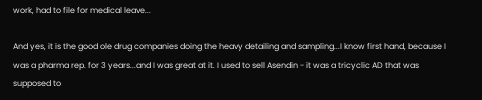work, had to file for medical leave...

And yes, it is the good ole drug companies doing the heavy detailing and sampling...I know first hand, because I was a pharma rep. for 3 years...and I was great at it. I used to sell Asendin - it was a tricyclic AD that was supposed to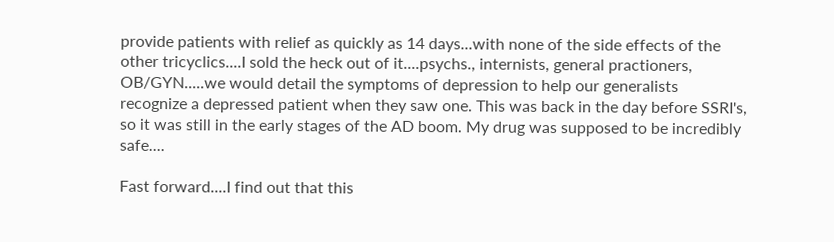provide patients with relief as quickly as 14 days...with none of the side effects of the other tricyclics....I sold the heck out of it....psychs., internists, general practioners, OB/GYN.....we would detail the symptoms of depression to help our generalists recognize a depressed patient when they saw one. This was back in the day before SSRI's, so it was still in the early stages of the AD boom. My drug was supposed to be incredibly safe....

Fast forward....I find out that this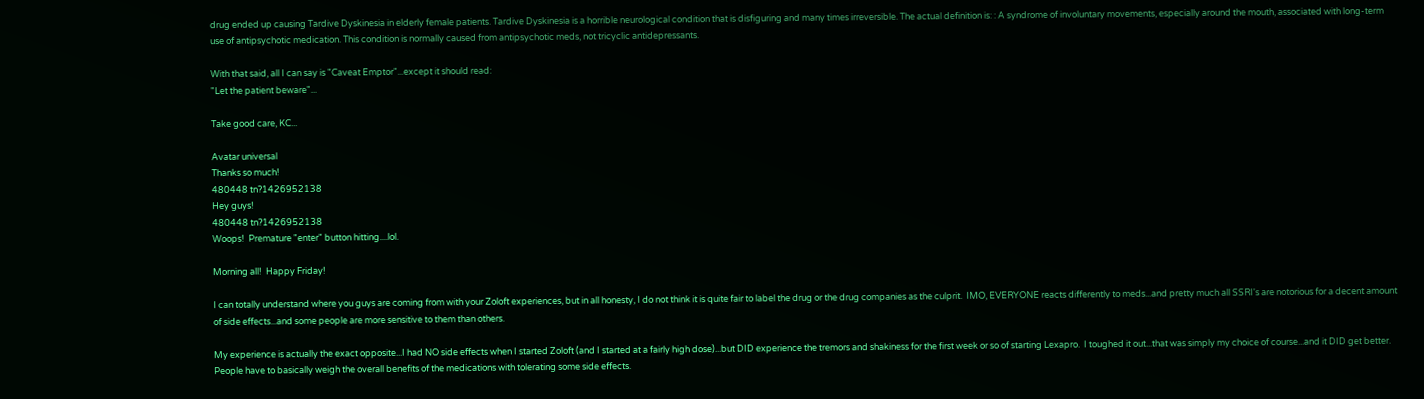drug ended up causing Tardive Dyskinesia in elderly female patients. Tardive Dyskinesia is a horrible neurological condition that is disfiguring and many times irreversible. The actual definition is: : A syndrome of involuntary movements, especially around the mouth, associated with long-term use of antipsychotic medication. This condition is normally caused from antipsychotic meds, not tricyclic antidepressants.

With that said, all I can say is "Caveat Emptor"...except it should read:
"Let the patient beware"...

Take good care, KC...

Avatar universal
Thanks so much!
480448 tn?1426952138
Hey guys!
480448 tn?1426952138
Woops!  Premature "enter" button hitting....lol.

Morning all!  Happy Friday!

I can totally understand where you guys are coming from with your Zoloft experiences, but in all honesty, I do not think it is quite fair to label the drug or the drug companies as the culprit.  IMO, EVERYONE reacts differently to meds...and pretty much all SSRI's are notorious for a decent amount of side effects...and some people are more sensitive to them than others.

My experience is actually the exact opposite...I had NO side effects when I started Zoloft (and I started at a fairly high dose)...but DID experience the tremors and shakiness for the first week or so of starting Lexapro.  I toughed it out...that was simply my choice of course...and it DID get better.  People have to basically weigh the overall benefits of the medications with tolerating some side effects.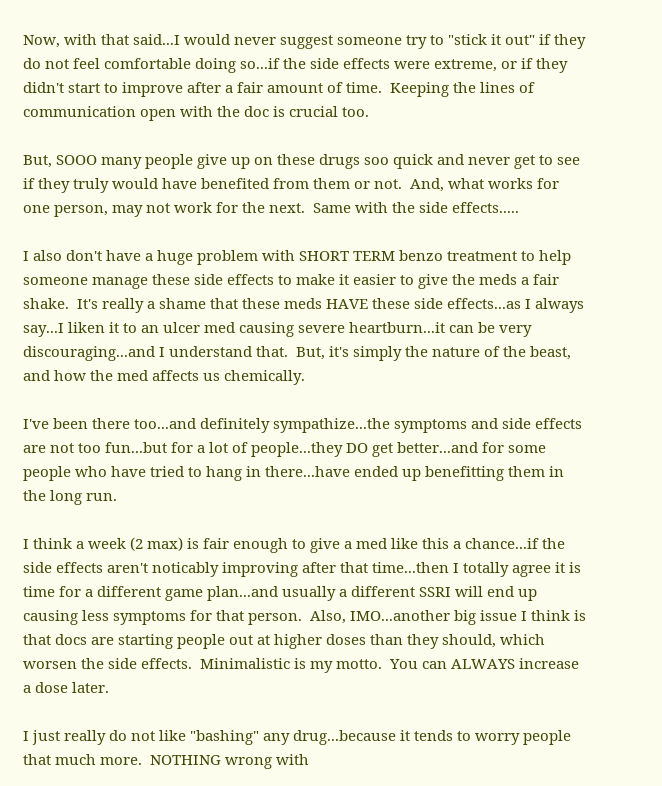Now, with that said...I would never suggest someone try to "stick it out" if they do not feel comfortable doing so...if the side effects were extreme, or if they didn't start to improve after a fair amount of time.  Keeping the lines of communication open with the doc is crucial too.

But, SOOO many people give up on these drugs soo quick and never get to see if they truly would have benefited from them or not.  And, what works for one person, may not work for the next.  Same with the side effects.....

I also don't have a huge problem with SHORT TERM benzo treatment to help someone manage these side effects to make it easier to give the meds a fair shake.  It's really a shame that these meds HAVE these side effects...as I always say...I liken it to an ulcer med causing severe heartburn...it can be very discouraging...and I understand that.  But, it's simply the nature of the beast, and how the med affects us chemically.

I've been there too...and definitely sympathize...the symptoms and side effects are not too fun...but for a lot of people...they DO get better...and for some people who have tried to hang in there...have ended up benefitting them in the long run.

I think a week (2 max) is fair enough to give a med like this a chance...if the side effects aren't noticably improving after that time...then I totally agree it is time for a different game plan...and usually a different SSRI will end up causing less symptoms for that person.  Also, IMO...another big issue I think is that docs are starting people out at higher doses than they should, which worsen the side effects.  Minimalistic is my motto.  You can ALWAYS increase a dose later.

I just really do not like "bashing" any drug...because it tends to worry people that much more.  NOTHING wrong with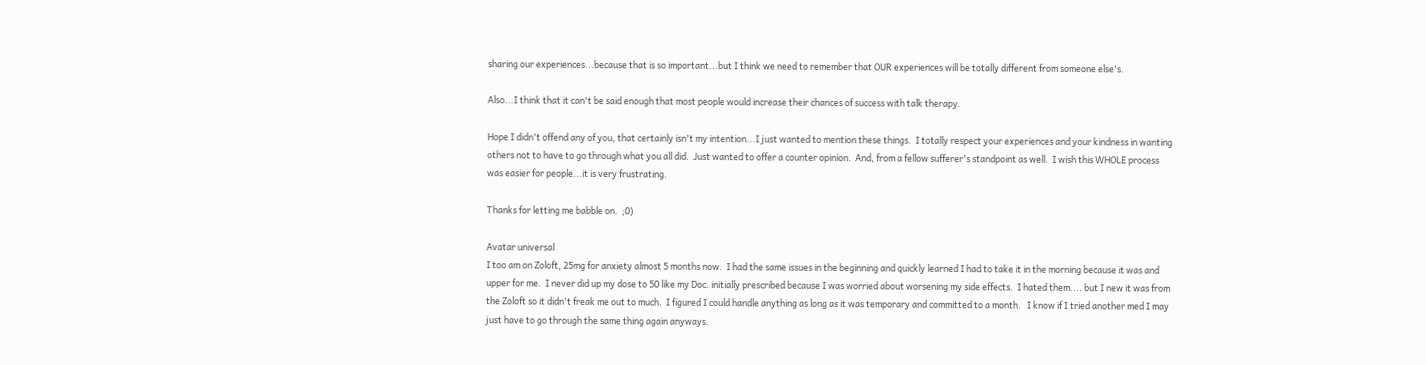sharing our experiences...because that is so important...but I think we need to remember that OUR experiences will be totally different from someone else's.

Also...I think that it can't be said enough that most people would increase their chances of success with talk therapy.

Hope I didn't offend any of you, that certainly isn't my intention...I just wanted to mention these things.  I totally respect your experiences and your kindness in wanting others not to have to go through what you all did.  Just wanted to offer a counter opinion.  And, from a fellow sufferer's standpoint as well.  I wish this WHOLE process was easier for people...it is very frustrating.

Thanks for letting me babble on.  ;0)

Avatar universal
I too am on Zoloft, 25mg for anxiety almost 5 months now.  I had the same issues in the beginning and quickly learned I had to take it in the morning because it was and upper for me.  I never did up my dose to 50 like my Doc. initially prescribed because I was worried about worsening my side effects.  I hated them.... but I new it was from the Zoloft so it didn't freak me out to much.  I figured I could handle anything as long as it was temporary and committed to a month.   I know if I tried another med I may just have to go through the same thing again anyways.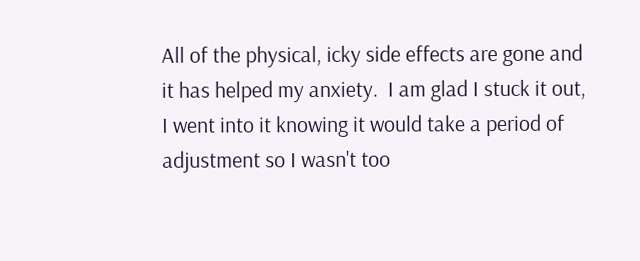All of the physical, icky side effects are gone and it has helped my anxiety.  I am glad I stuck it out, I went into it knowing it would take a period of adjustment so I wasn't too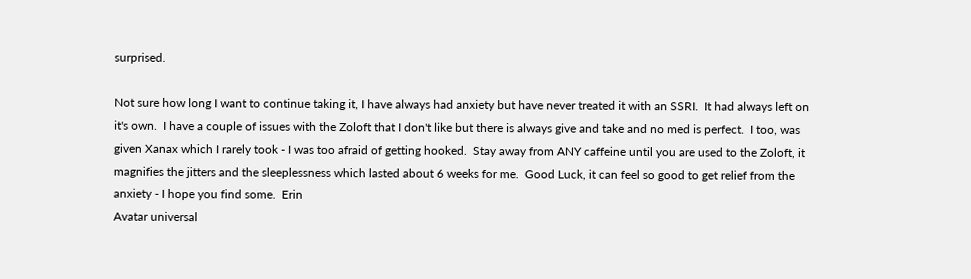surprised.

Not sure how long I want to continue taking it, I have always had anxiety but have never treated it with an SSRI.  It had always left on it's own.  I have a couple of issues with the Zoloft that I don't like but there is always give and take and no med is perfect.  I too, was given Xanax which I rarely took - I was too afraid of getting hooked.  Stay away from ANY caffeine until you are used to the Zoloft, it magnifies the jitters and the sleeplessness which lasted about 6 weeks for me.  Good Luck, it can feel so good to get relief from the anxiety - I hope you find some.  Erin
Avatar universal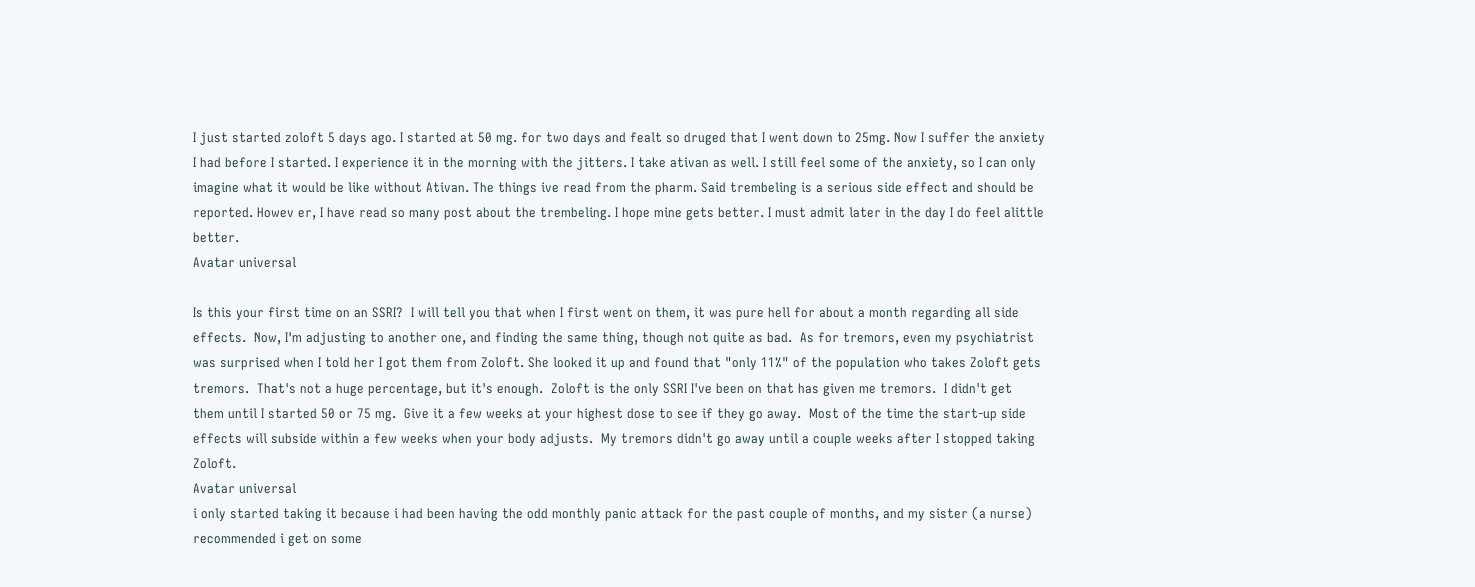I just started zoloft 5 days ago. I started at 50 mg. for two days and fealt so druged that I went down to 25mg. Now I suffer the anxiety I had before I started. I experience it in the morning with the jitters. I take ativan as well. I still feel some of the anxiety, so I can only imagine what it would be like without Ativan. The things ive read from the pharm. Said trembeling is a serious side effect and should be reported. Howev er, I have read so many post about the trembeling. I hope mine gets better. I must admit later in the day I do feel alittle better.
Avatar universal

Is this your first time on an SSRI?  I will tell you that when I first went on them, it was pure hell for about a month regarding all side effects.  Now, I'm adjusting to another one, and finding the same thing, though not quite as bad.  As for tremors, even my psychiatrist was surprised when I told her I got them from Zoloft. She looked it up and found that "only 11%" of the population who takes Zoloft gets tremors.  That's not a huge percentage, but it's enough.  Zoloft is the only SSRI I've been on that has given me tremors.  I didn't get them until I started 50 or 75 mg.  Give it a few weeks at your highest dose to see if they go away.  Most of the time the start-up side effects will subside within a few weeks when your body adjusts.  My tremors didn't go away until a couple weeks after I stopped taking Zoloft.
Avatar universal
i only started taking it because i had been having the odd monthly panic attack for the past couple of months, and my sister (a nurse) recommended i get on some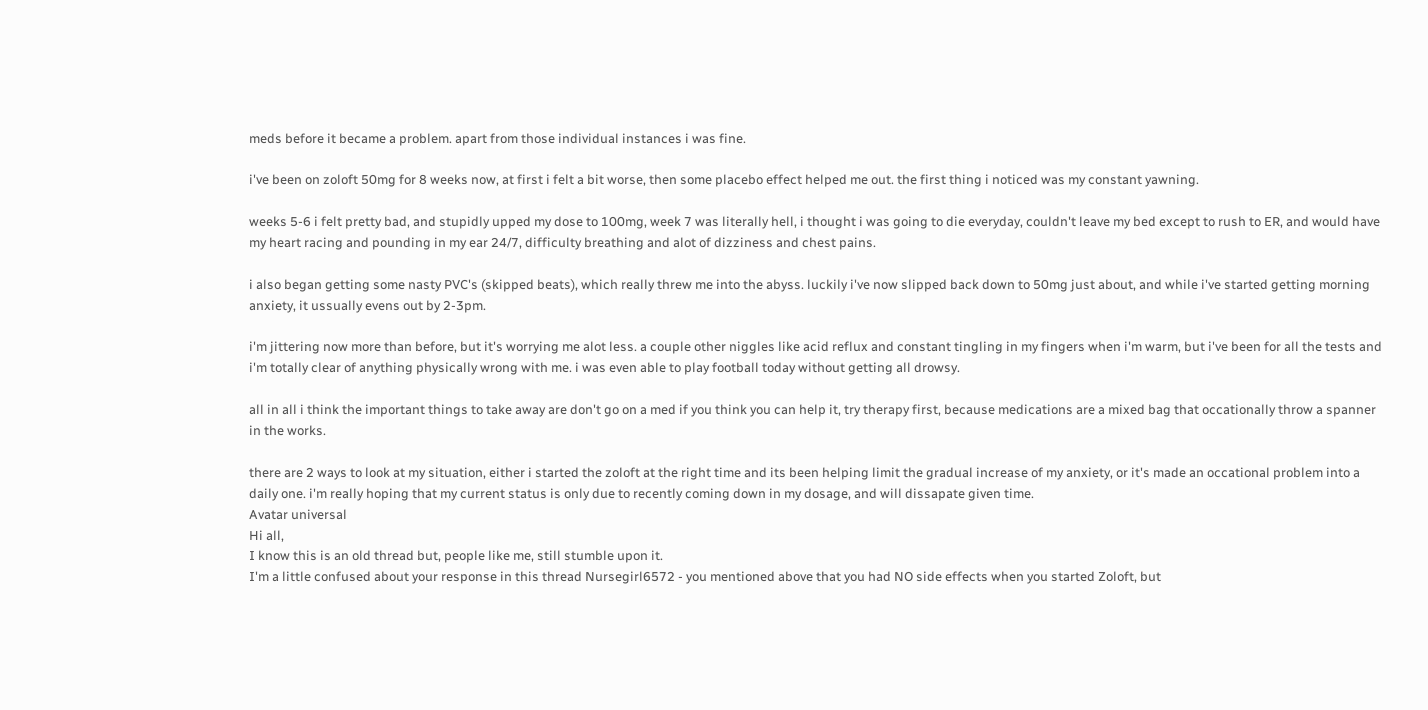meds before it became a problem. apart from those individual instances i was fine.

i've been on zoloft 50mg for 8 weeks now, at first i felt a bit worse, then some placebo effect helped me out. the first thing i noticed was my constant yawning.

weeks 5-6 i felt pretty bad, and stupidly upped my dose to 100mg, week 7 was literally hell, i thought i was going to die everyday, couldn't leave my bed except to rush to ER, and would have my heart racing and pounding in my ear 24/7, difficulty breathing and alot of dizziness and chest pains.

i also began getting some nasty PVC's (skipped beats), which really threw me into the abyss. luckily i've now slipped back down to 50mg just about, and while i've started getting morning anxiety, it ussually evens out by 2-3pm.

i'm jittering now more than before, but it's worrying me alot less. a couple other niggles like acid reflux and constant tingling in my fingers when i'm warm, but i've been for all the tests and i'm totally clear of anything physically wrong with me. i was even able to play football today without getting all drowsy.

all in all i think the important things to take away are don't go on a med if you think you can help it, try therapy first, because medications are a mixed bag that occationally throw a spanner in the works.

there are 2 ways to look at my situation, either i started the zoloft at the right time and its been helping limit the gradual increase of my anxiety, or it's made an occational problem into a daily one. i'm really hoping that my current status is only due to recently coming down in my dosage, and will dissapate given time.
Avatar universal
Hi all,
I know this is an old thread but, people like me, still stumble upon it.
I'm a little confused about your response in this thread Nursegirl6572 - you mentioned above that you had NO side effects when you started Zoloft, but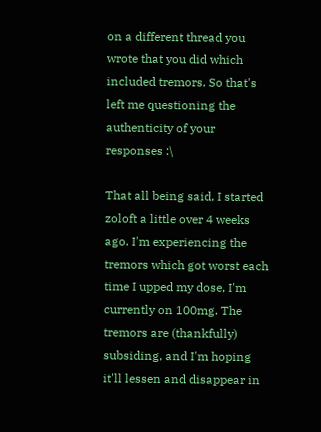on a different thread you wrote that you did which included tremors. So that's left me questioning the authenticity of your responses :\

That all being said, I started zoloft a little over 4 weeks ago. I'm experiencing the tremors which got worst each time I upped my dose, I'm currently on 100mg. The tremors are (thankfully) subsiding, and I'm hoping it'll lessen and disappear in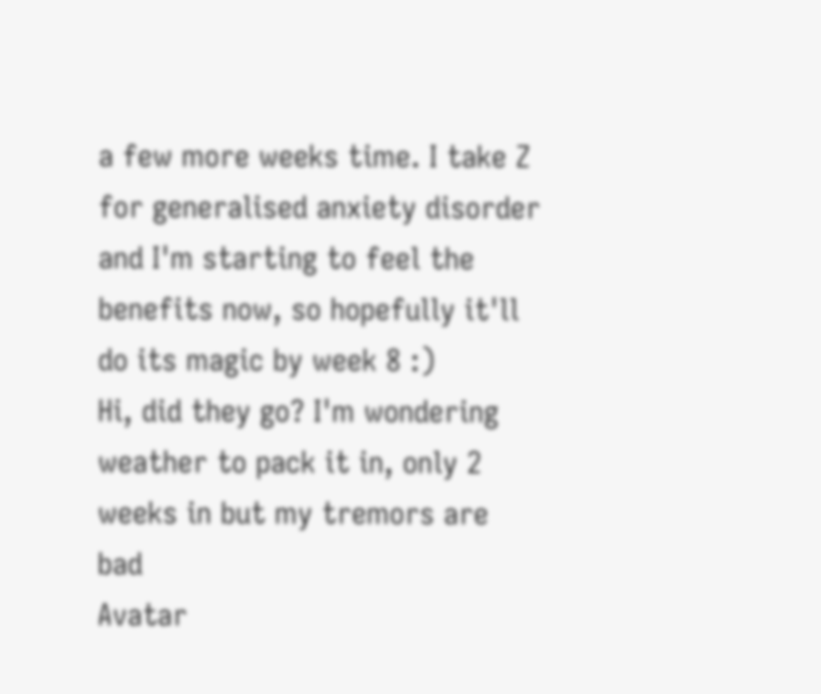a few more weeks time. I take Z for generalised anxiety disorder and I'm starting to feel the benefits now, so hopefully it'll do its magic by week 8 :)
Hi, did they go? I'm wondering weather to pack it in, only 2 weeks in but my tremors are bad
Avatar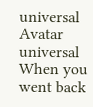universal
Avatar universal
When you went back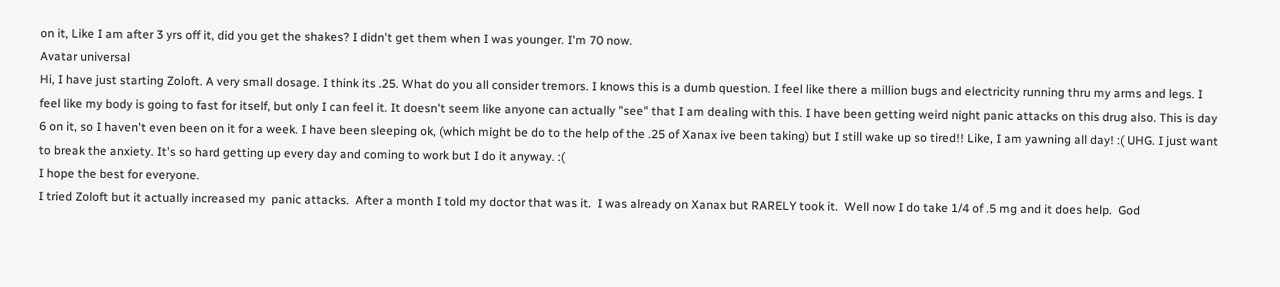on it, Like I am after 3 yrs off it, did you get the shakes? I didn't get them when I was younger. I'm 70 now.
Avatar universal
Hi, I have just starting Zoloft. A very small dosage. I think its .25. What do you all consider tremors. I knows this is a dumb question. I feel like there a million bugs and electricity running thru my arms and legs. I feel like my body is going to fast for itself, but only I can feel it. It doesn't seem like anyone can actually "see" that I am dealing with this. I have been getting weird night panic attacks on this drug also. This is day 6 on it, so I haven't even been on it for a week. I have been sleeping ok, (which might be do to the help of the .25 of Xanax ive been taking) but I still wake up so tired!! Like, I am yawning all day! :( UHG. I just want to break the anxiety. It's so hard getting up every day and coming to work but I do it anyway. :(
I hope the best for everyone.
I tried Zoloft but it actually increased my  panic attacks.  After a month I told my doctor that was it.  I was already on Xanax but RARELY took it.  Well now I do take 1/4 of .5 mg and it does help.  God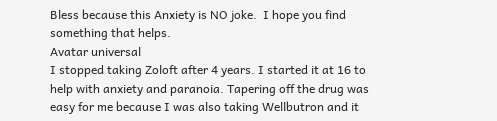Bless because this Anxiety is NO joke.  I hope you find something that helps.
Avatar universal
I stopped taking Zoloft after 4 years. I started it at 16 to help with anxiety and paranoia. Tapering off the drug was easy for me because I was also taking Wellbutron and it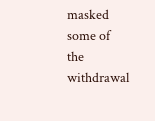masked some of the withdrawal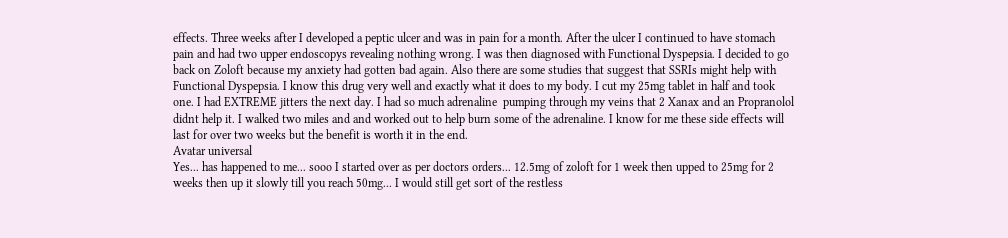effects. Three weeks after I developed a peptic ulcer and was in pain for a month. After the ulcer I continued to have stomach pain and had two upper endoscopys revealing nothing wrong. I was then diagnosed with Functional Dyspepsia. I decided to go back on Zoloft because my anxiety had gotten bad again. Also there are some studies that suggest that SSRIs might help with Functional Dyspepsia. I know this drug very well and exactly what it does to my body. I cut my 25mg tablet in half and took one. I had EXTREME jitters the next day. I had so much adrenaline  pumping through my veins that 2 Xanax and an Propranolol didnt help it. I walked two miles and and worked out to help burn some of the adrenaline. I know for me these side effects will last for over two weeks but the benefit is worth it in the end.
Avatar universal
Yes... has happened to me... sooo I started over as per doctors orders... 12.5mg of zoloft for 1 week then upped to 25mg for 2 weeks then up it slowly till you reach 50mg... I would still get sort of the restless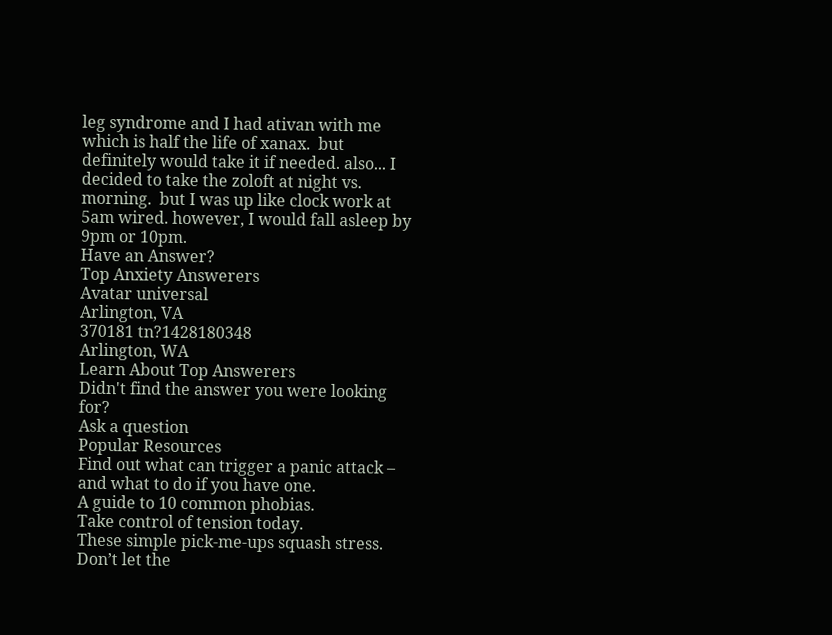leg syndrome and I had ativan with me which is half the life of xanax.  but definitely would take it if needed. also... I decided to take the zoloft at night vs. morning.  but I was up like clock work at 5am wired. however, I would fall asleep by 9pm or 10pm.
Have an Answer?
Top Anxiety Answerers
Avatar universal
Arlington, VA
370181 tn?1428180348
Arlington, WA
Learn About Top Answerers
Didn't find the answer you were looking for?
Ask a question
Popular Resources
Find out what can trigger a panic attack – and what to do if you have one.
A guide to 10 common phobias.
Take control of tension today.
These simple pick-me-ups squash stress.
Don’t let the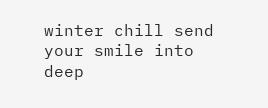winter chill send your smile into deep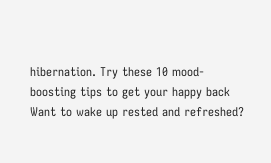hibernation. Try these 10 mood-boosting tips to get your happy back
Want to wake up rested and refreshed?